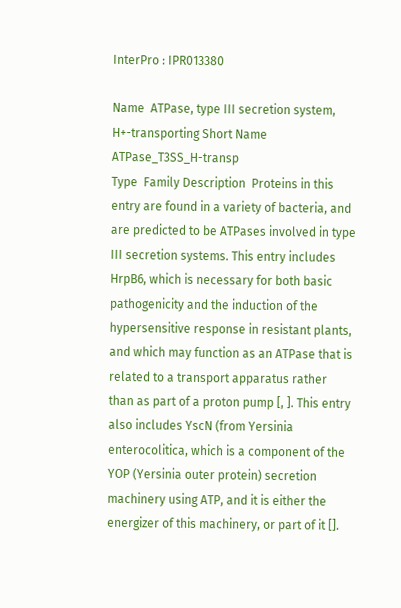InterPro : IPR013380

Name  ATPase, type III secretion system, H+-transporting Short Name  ATPase_T3SS_H-transp
Type  Family Description  Proteins in this entry are found in a variety of bacteria, and are predicted to be ATPases involved in type III secretion systems. This entry includes HrpB6, which is necessary for both basic pathogenicity and the induction of the hypersensitive response in resistant plants, and which may function as an ATPase that is related to a transport apparatus rather than as part of a proton pump [, ]. This entry also includes YscN (from Yersinia enterocolitica, which is a component of the YOP (Yersinia outer protein) secretion machinery using ATP, and it is either the energizer of this machinery, or part of it [].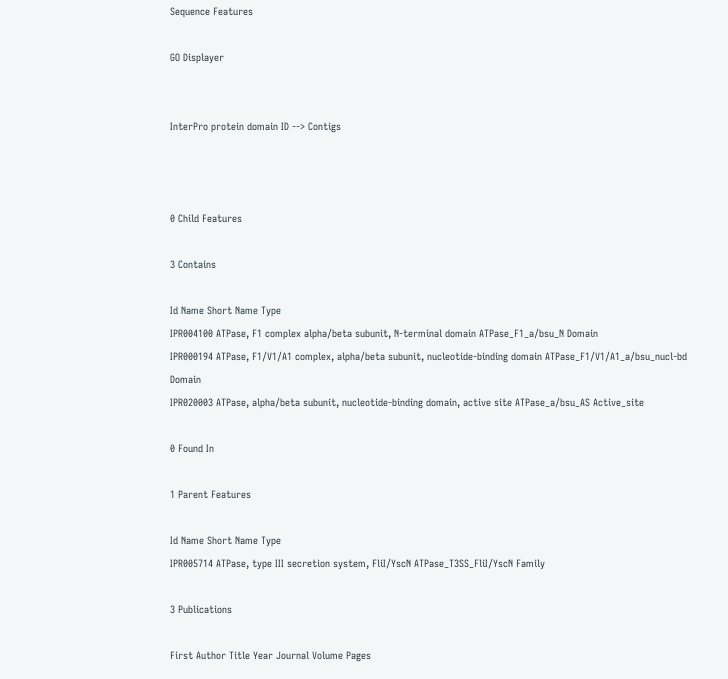Sequence Features

GO Displayer


InterPro protein domain ID --> Contigs



0 Child Features

3 Contains

Id Name Short Name Type
IPR004100 ATPase, F1 complex alpha/beta subunit, N-terminal domain ATPase_F1_a/bsu_N Domain
IPR000194 ATPase, F1/V1/A1 complex, alpha/beta subunit, nucleotide-binding domain ATPase_F1/V1/A1_a/bsu_nucl-bd Domain
IPR020003 ATPase, alpha/beta subunit, nucleotide-binding domain, active site ATPase_a/bsu_AS Active_site

0 Found In

1 Parent Features

Id Name Short Name Type
IPR005714 ATPase, type III secretion system, FliI/YscN ATPase_T3SS_FliI/YscN Family

3 Publications

First Author Title Year Journal Volume Pages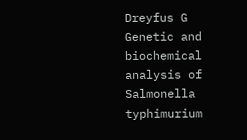Dreyfus G Genetic and biochemical analysis of Salmonella typhimurium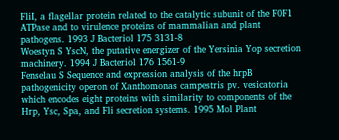FliI, a flagellar protein related to the catalytic subunit of the F0F1 ATPase and to virulence proteins of mammalian and plant pathogens. 1993 J Bacteriol 175 3131-8
Woestyn S YscN, the putative energizer of the Yersinia Yop secretion machinery. 1994 J Bacteriol 176 1561-9
Fenselau S Sequence and expression analysis of the hrpB pathogenicity operon of Xanthomonas campestris pv. vesicatoria which encodes eight proteins with similarity to components of the Hrp, Ysc, Spa, and Fli secretion systems. 1995 Mol Plant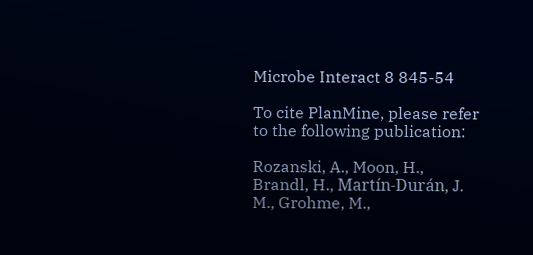Microbe Interact 8 845-54

To cite PlanMine, please refer to the following publication:

Rozanski, A., Moon, H., Brandl, H., Martín-Durán, J. M., Grohme, M.,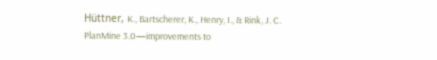Hüttner, K., Bartscherer, K., Henry, I., & Rink, J. C.
PlanMine 3.0—improvements to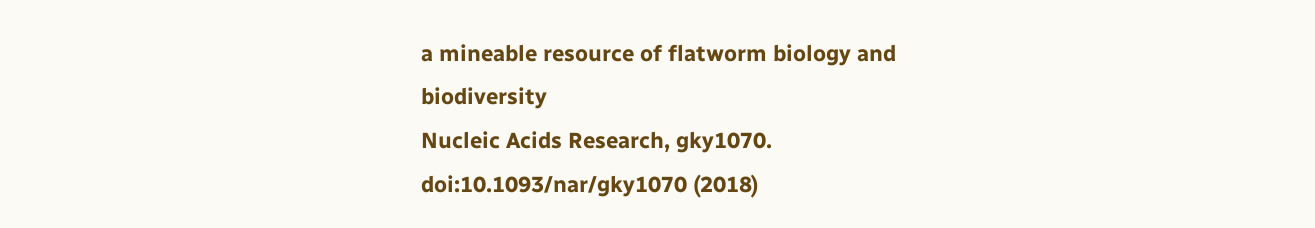a mineable resource of flatworm biology and biodiversity
Nucleic Acids Research, gky1070. doi:10.1093/nar/gky1070 (2018)